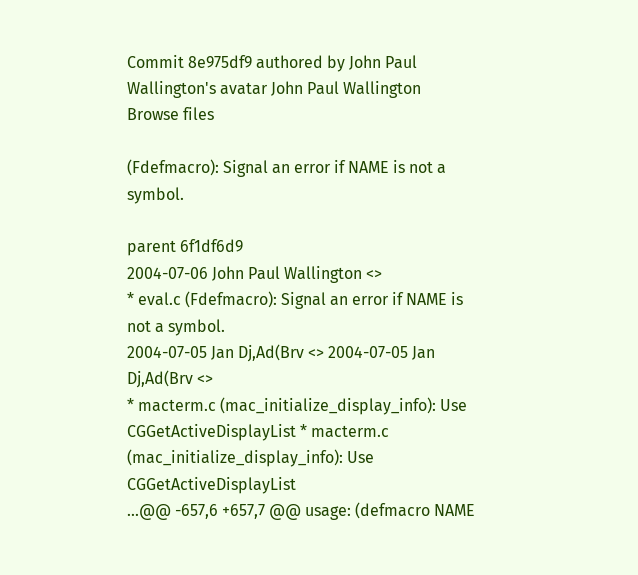Commit 8e975df9 authored by John Paul Wallington's avatar John Paul Wallington
Browse files

(Fdefmacro): Signal an error if NAME is not a symbol.

parent 6f1df6d9
2004-07-06 John Paul Wallington <>
* eval.c (Fdefmacro): Signal an error if NAME is not a symbol.
2004-07-05 Jan Dj,Ad(Brv <> 2004-07-05 Jan Dj,Ad(Brv <>
* macterm.c (mac_initialize_display_info): Use CGGetActiveDisplayList * macterm.c (mac_initialize_display_info): Use CGGetActiveDisplayList
...@@ -657,6 +657,7 @@ usage: (defmacro NAME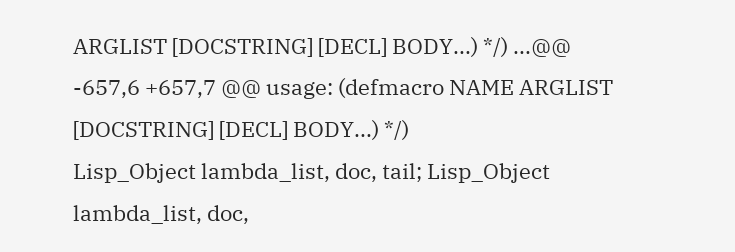ARGLIST [DOCSTRING] [DECL] BODY...) */) ...@@ -657,6 +657,7 @@ usage: (defmacro NAME ARGLIST [DOCSTRING] [DECL] BODY...) */)
Lisp_Object lambda_list, doc, tail; Lisp_Object lambda_list, doc,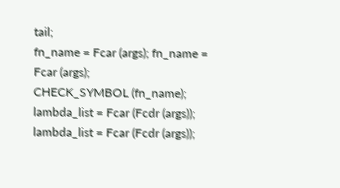tail;
fn_name = Fcar (args); fn_name = Fcar (args);
CHECK_SYMBOL (fn_name);
lambda_list = Fcar (Fcdr (args)); lambda_list = Fcar (Fcdr (args));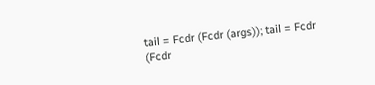tail = Fcdr (Fcdr (args)); tail = Fcdr (Fcdr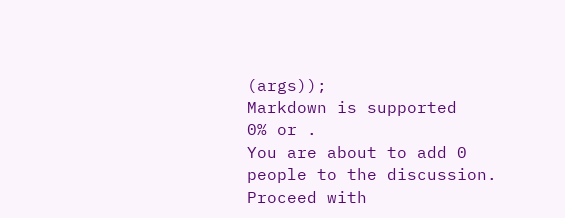(args));
Markdown is supported
0% or .
You are about to add 0 people to the discussion. Proceed with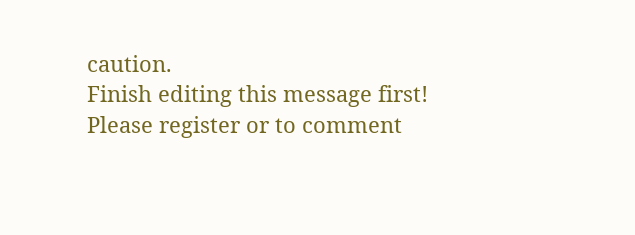caution.
Finish editing this message first!
Please register or to comment